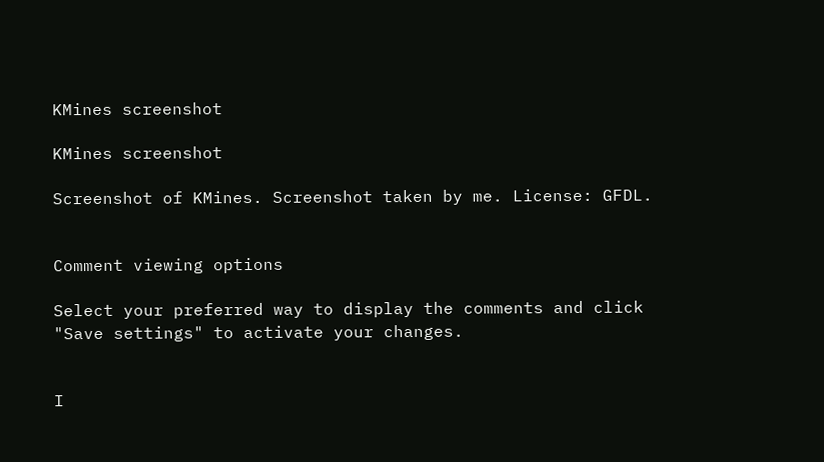KMines screenshot

KMines screenshot

Screenshot of KMines. Screenshot taken by me. License: GFDL.


Comment viewing options

Select your preferred way to display the comments and click "Save settings" to activate your changes.


I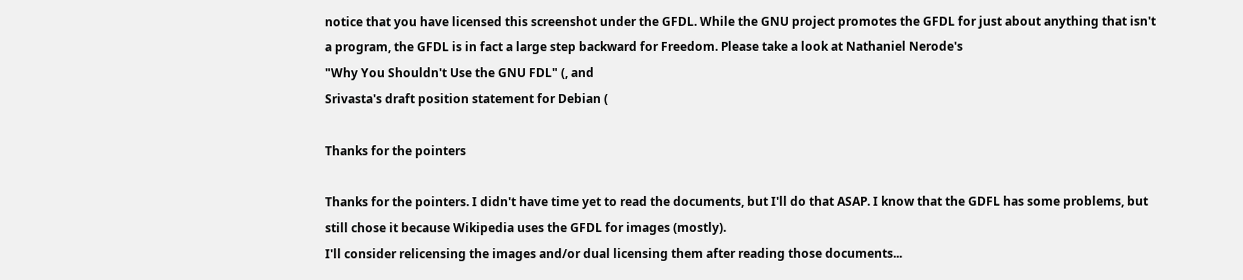notice that you have licensed this screenshot under the GFDL. While the GNU project promotes the GFDL for just about anything that isn't a program, the GFDL is in fact a large step backward for Freedom. Please take a look at Nathaniel Nerode's
"Why You Shouldn't Use the GNU FDL" (, and
Srivasta's draft position statement for Debian (

Thanks for the pointers

Thanks for the pointers. I didn't have time yet to read the documents, but I'll do that ASAP. I know that the GDFL has some problems, but still chose it because Wikipedia uses the GFDL for images (mostly).
I'll consider relicensing the images and/or dual licensing them after reading those documents...